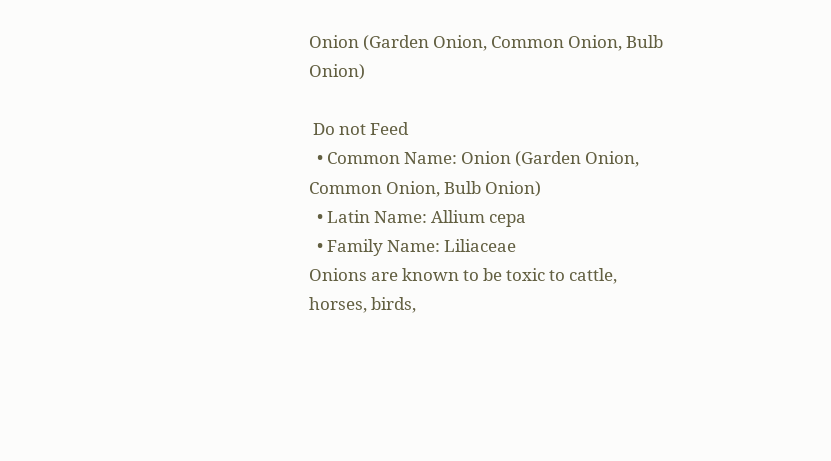Onion (Garden Onion, Common Onion, Bulb Onion)

 Do not Feed
  • Common Name: Onion (Garden Onion, Common Onion, Bulb Onion)
  • Latin Name: Allium cepa
  • Family Name: Liliaceae
Onions are known to be toxic to cattle, horses, birds,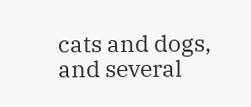cats and dogs, and several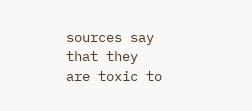sources say that they are toxic to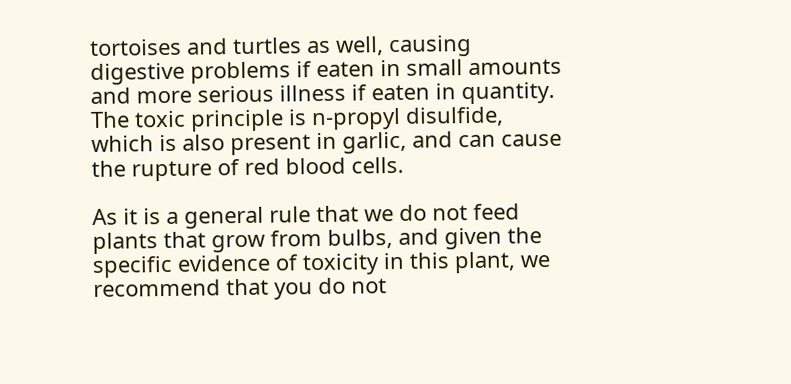tortoises and turtles as well, causing digestive problems if eaten in small amounts and more serious illness if eaten in quantity.  The toxic principle is n-propyl disulfide, which is also present in garlic, and can cause the rupture of red blood cells.

As it is a general rule that we do not feed plants that grow from bulbs, and given the specific evidence of toxicity in this plant, we recommend that you do not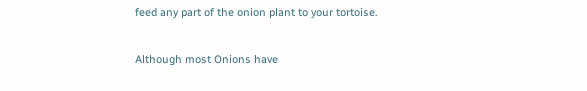feed any part of the onion plant to your tortoise.

Although most Onions have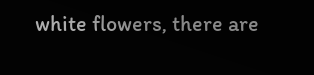white flowers, there are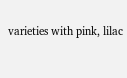varieties with pink, lilac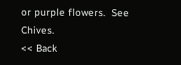or purple flowers.  See Chives.
<< Back